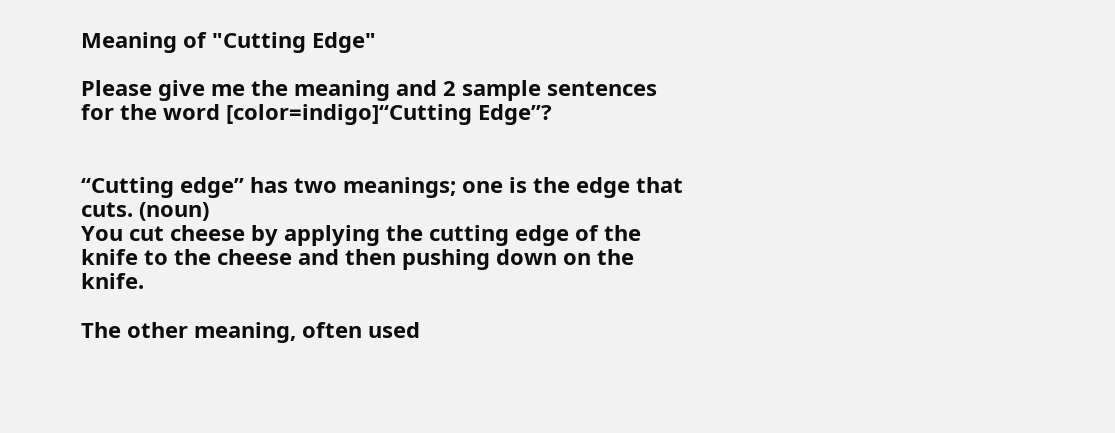Meaning of "Cutting Edge"

Please give me the meaning and 2 sample sentences for the word [color=indigo]“Cutting Edge”?


“Cutting edge” has two meanings; one is the edge that cuts. (noun)
You cut cheese by applying the cutting edge of the knife to the cheese and then pushing down on the knife.

The other meaning, often used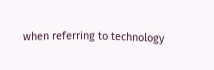when referring to technology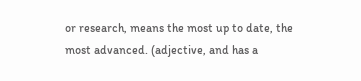or research, means the most up to date, the most advanced. (adjective, and has a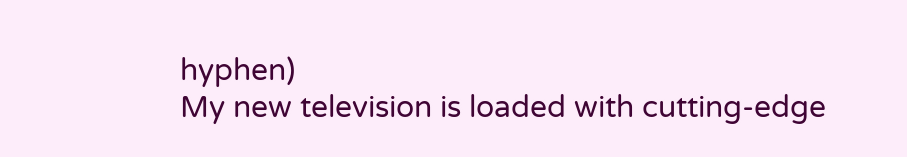hyphen)
My new television is loaded with cutting-edge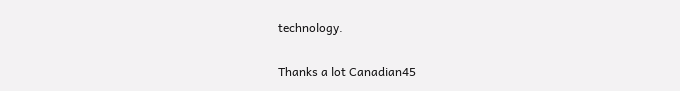technology.

Thanks a lot Canadian45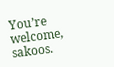You’re welcome, sakoos.